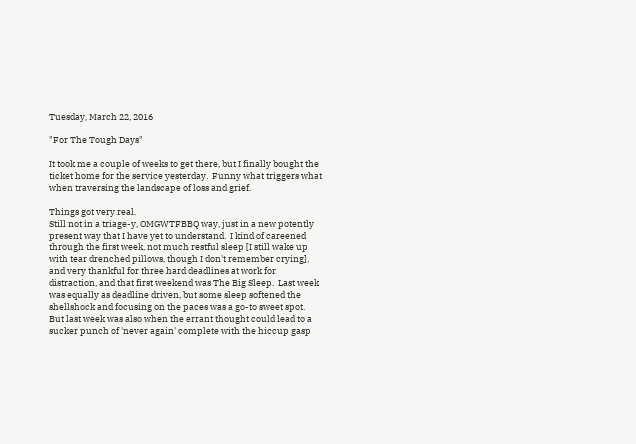Tuesday, March 22, 2016

"For The Tough Days"

It took me a couple of weeks to get there, but I finally bought the ticket home for the service yesterday.  Funny what triggers what when traversing the landscape of loss and grief.

Things got very real.
Still not in a triage-y, OMGWTFBBQ way, just in a new potently present way that I have yet to understand.  I kind of careened through the first week, not much restful sleep [I still wake up with tear drenched pillows, though I don't remember crying], and very thankful for three hard deadlines at work for distraction, and that first weekend was The Big Sleep.  Last week was equally as deadline driven, but some sleep softened the shellshock and focusing on the paces was a go-to sweet spot.  But last week was also when the errant thought could lead to a sucker punch of 'never again' complete with the hiccup gasp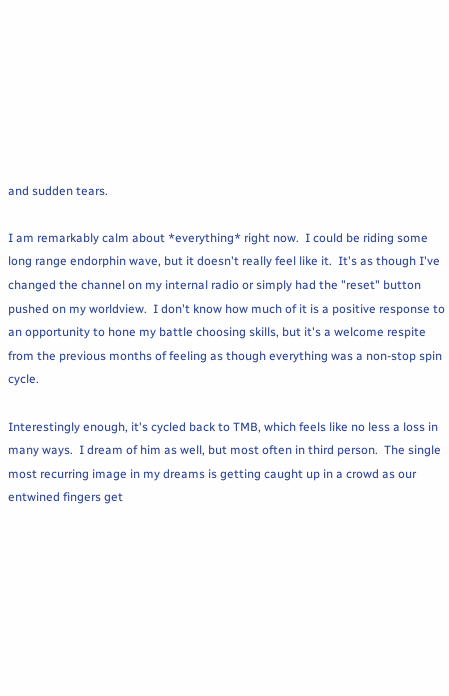and sudden tears.

I am remarkably calm about *everything* right now.  I could be riding some long range endorphin wave, but it doesn't really feel like it.  It's as though I've changed the channel on my internal radio or simply had the "reset" button pushed on my worldview.  I don't know how much of it is a positive response to an opportunity to hone my battle choosing skills, but it's a welcome respite from the previous months of feeling as though everything was a non-stop spin cycle.

Interestingly enough, it's cycled back to TMB, which feels like no less a loss in many ways.  I dream of him as well, but most often in third person.  The single most recurring image in my dreams is getting caught up in a crowd as our entwined fingers get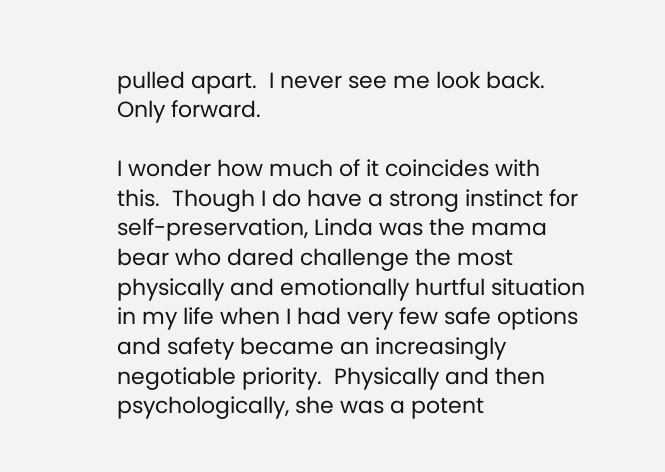pulled apart.  I never see me look back.  Only forward.

I wonder how much of it coincides with this.  Though I do have a strong instinct for self-preservation, Linda was the mama bear who dared challenge the most physically and emotionally hurtful situation in my life when I had very few safe options and safety became an increasingly negotiable priority.  Physically and then psychologically, she was a potent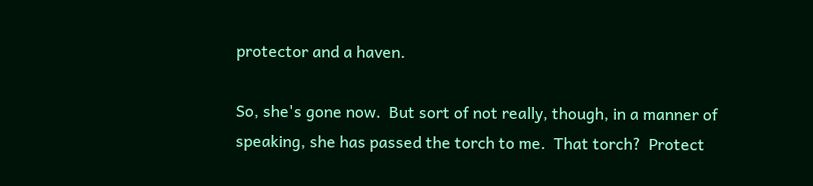protector and a haven.

So, she's gone now.  But sort of not really, though, in a manner of speaking, she has passed the torch to me.  That torch?  Protect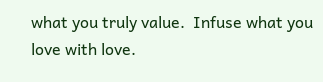what you truly value.  Infuse what you love with love.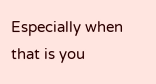Especially when that is you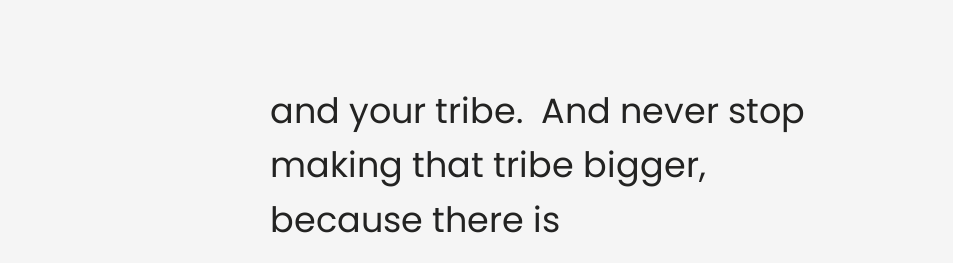and your tribe.  And never stop making that tribe bigger, because there is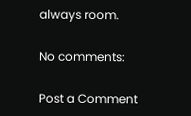always room.

No comments:

Post a Comment